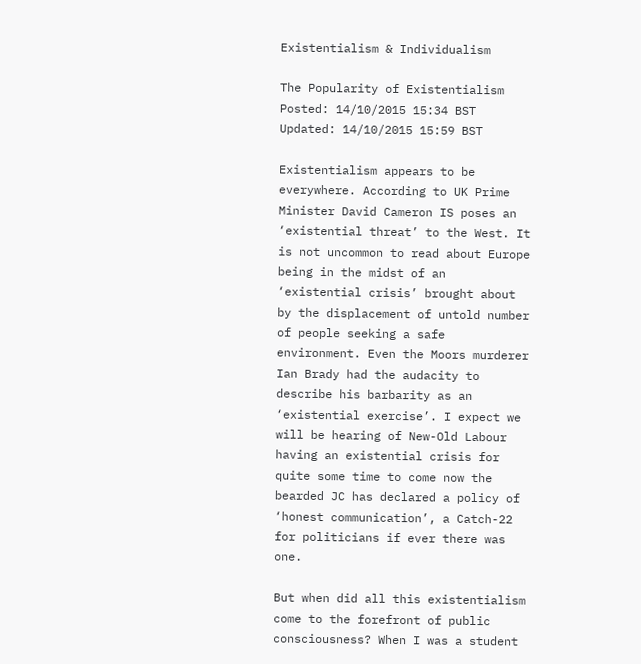Existentialism & Individualism

The Popularity of Existentialism
Posted: 14/10/2015 15:34 BST Updated: 14/10/2015 15:59 BST

Existentialism appears to be everywhere. According to UK Prime Minister David Cameron IS poses an ‘existential threat’ to the West. It is not uncommon to read about Europe being in the midst of an ‘existential crisis’ brought about by the displacement of untold number of people seeking a safe environment. Even the Moors murderer Ian Brady had the audacity to describe his barbarity as an ‘existential exercise’. I expect we will be hearing of New-Old Labour having an existential crisis for quite some time to come now the bearded JC has declared a policy of ‘honest communication’, a Catch-22 for politicians if ever there was one.

But when did all this existentialism come to the forefront of public consciousness? When I was a student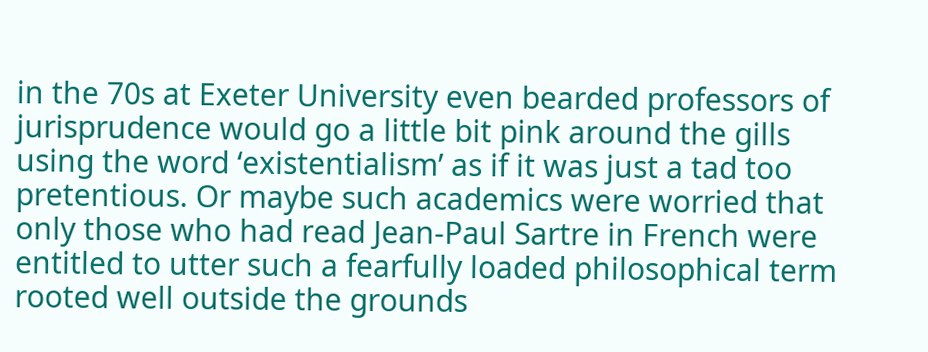in the 70s at Exeter University even bearded professors of jurisprudence would go a little bit pink around the gills using the word ‘existentialism’ as if it was just a tad too pretentious. Or maybe such academics were worried that only those who had read Jean-Paul Sartre in French were entitled to utter such a fearfully loaded philosophical term rooted well outside the grounds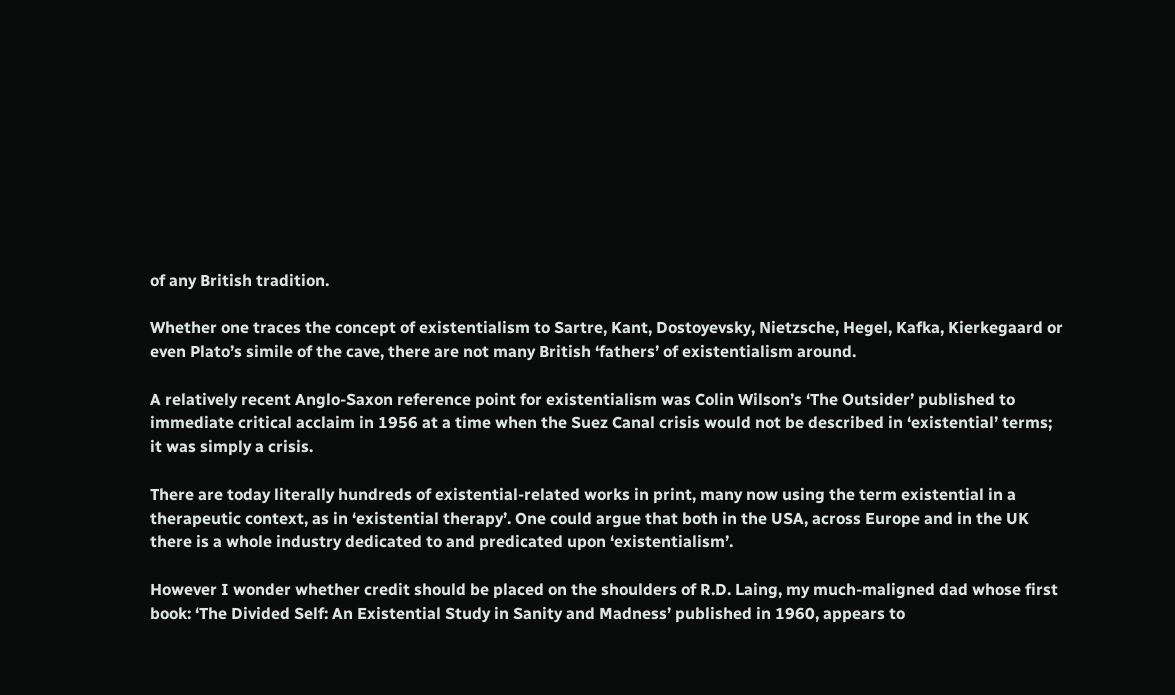of any British tradition.

Whether one traces the concept of existentialism to Sartre, Kant, Dostoyevsky, Nietzsche, Hegel, Kafka, Kierkegaard or even Plato’s simile of the cave, there are not many British ‘fathers’ of existentialism around.

A relatively recent Anglo-Saxon reference point for existentialism was Colin Wilson’s ‘The Outsider’ published to immediate critical acclaim in 1956 at a time when the Suez Canal crisis would not be described in ‘existential’ terms; it was simply a crisis.

There are today literally hundreds of existential-related works in print, many now using the term existential in a therapeutic context, as in ‘existential therapy’. One could argue that both in the USA, across Europe and in the UK there is a whole industry dedicated to and predicated upon ‘existentialism’.

However I wonder whether credit should be placed on the shoulders of R.D. Laing, my much-maligned dad whose first book: ‘The Divided Self: An Existential Study in Sanity and Madness’ published in 1960, appears to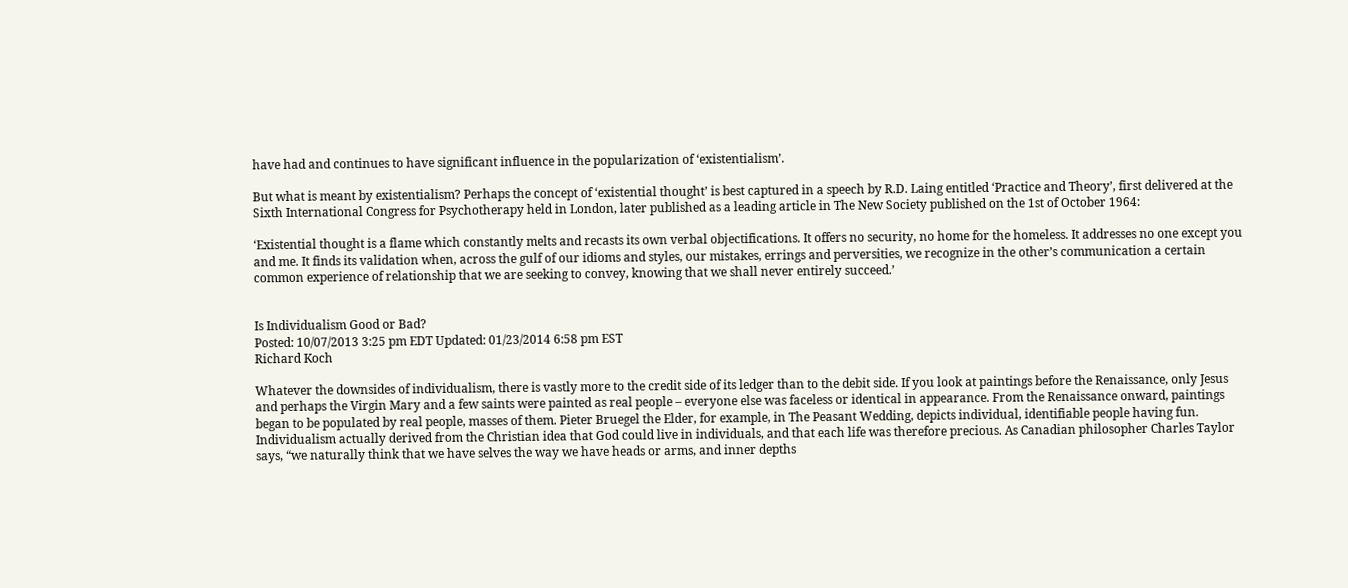have had and continues to have significant influence in the popularization of ‘existentialism’.

But what is meant by existentialism? Perhaps the concept of ‘existential thought’ is best captured in a speech by R.D. Laing entitled ‘Practice and Theory’, first delivered at the Sixth International Congress for Psychotherapy held in London, later published as a leading article in The New Society published on the 1st of October 1964:

‘Existential thought is a flame which constantly melts and recasts its own verbal objectifications. It offers no security, no home for the homeless. It addresses no one except you and me. It finds its validation when, across the gulf of our idioms and styles, our mistakes, errings and perversities, we recognize in the other’s communication a certain common experience of relationship that we are seeking to convey, knowing that we shall never entirely succeed.’


Is Individualism Good or Bad?
Posted: 10/07/2013 3:25 pm EDT Updated: 01/23/2014 6:58 pm EST
Richard Koch

Whatever the downsides of individualism, there is vastly more to the credit side of its ledger than to the debit side. If you look at paintings before the Renaissance, only Jesus and perhaps the Virgin Mary and a few saints were painted as real people – everyone else was faceless or identical in appearance. From the Renaissance onward, paintings began to be populated by real people, masses of them. Pieter Bruegel the Elder, for example, in The Peasant Wedding, depicts individual, identifiable people having fun. Individualism actually derived from the Christian idea that God could live in individuals, and that each life was therefore precious. As Canadian philosopher Charles Taylor says, “we naturally think that we have selves the way we have heads or arms, and inner depths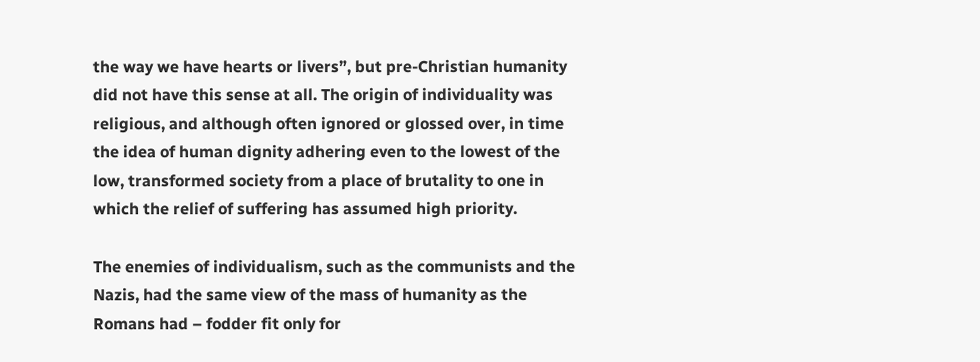the way we have hearts or livers”, but pre-Christian humanity did not have this sense at all. The origin of individuality was religious, and although often ignored or glossed over, in time the idea of human dignity adhering even to the lowest of the low, transformed society from a place of brutality to one in which the relief of suffering has assumed high priority.

The enemies of individualism, such as the communists and the Nazis, had the same view of the mass of humanity as the Romans had – fodder fit only for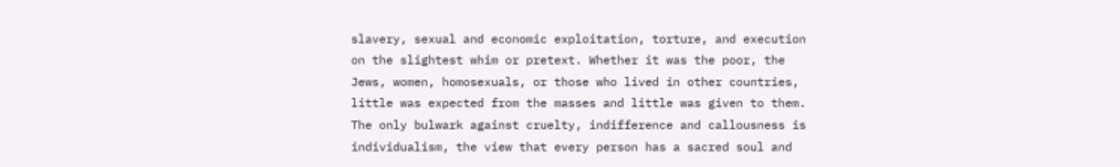slavery, sexual and economic exploitation, torture, and execution on the slightest whim or pretext. Whether it was the poor, the Jews, women, homosexuals, or those who lived in other countries, little was expected from the masses and little was given to them. The only bulwark against cruelty, indifference and callousness is individualism, the view that every person has a sacred soul and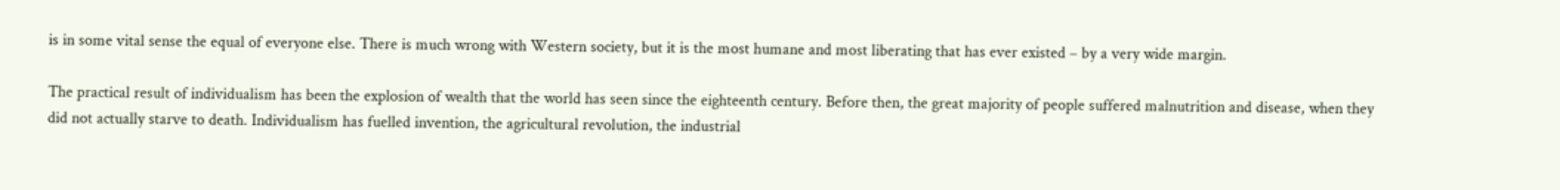is in some vital sense the equal of everyone else. There is much wrong with Western society, but it is the most humane and most liberating that has ever existed – by a very wide margin.

The practical result of individualism has been the explosion of wealth that the world has seen since the eighteenth century. Before then, the great majority of people suffered malnutrition and disease, when they did not actually starve to death. Individualism has fuelled invention, the agricultural revolution, the industrial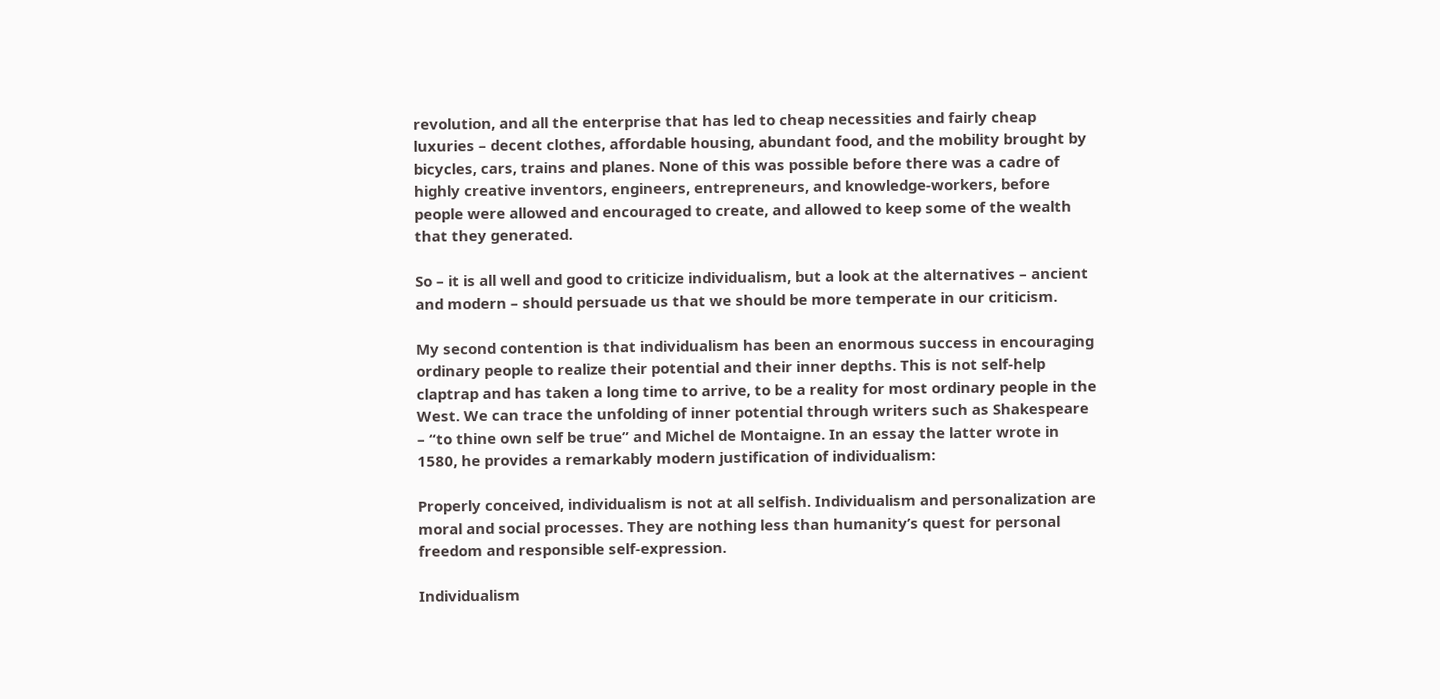revolution, and all the enterprise that has led to cheap necessities and fairly cheap luxuries – decent clothes, affordable housing, abundant food, and the mobility brought by bicycles, cars, trains and planes. None of this was possible before there was a cadre of highly creative inventors, engineers, entrepreneurs, and knowledge-workers, before people were allowed and encouraged to create, and allowed to keep some of the wealth that they generated.

So – it is all well and good to criticize individualism, but a look at the alternatives – ancient and modern – should persuade us that we should be more temperate in our criticism.

My second contention is that individualism has been an enormous success in encouraging ordinary people to realize their potential and their inner depths. This is not self-help claptrap and has taken a long time to arrive, to be a reality for most ordinary people in the West. We can trace the unfolding of inner potential through writers such as Shakespeare – “to thine own self be true” and Michel de Montaigne. In an essay the latter wrote in 1580, he provides a remarkably modern justification of individualism:

Properly conceived, individualism is not at all selfish. Individualism and personalization are moral and social processes. They are nothing less than humanity’s quest for personal freedom and responsible self-expression.

Individualism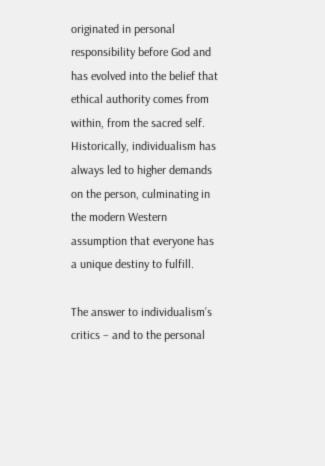originated in personal responsibility before God and has evolved into the belief that ethical authority comes from within, from the sacred self. Historically, individualism has always led to higher demands on the person, culminating in the modern Western assumption that everyone has a unique destiny to fulfill.

The answer to individualism’s critics – and to the personal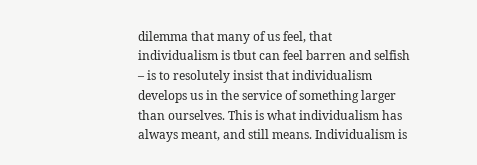dilemma that many of us feel, that individualism is tbut can feel barren and selfish – is to resolutely insist that individualism develops us in the service of something larger than ourselves. This is what individualism has always meant, and still means. Individualism is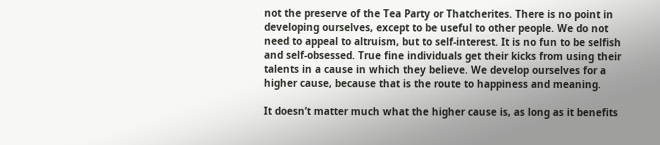not the preserve of the Tea Party or Thatcherites. There is no point in developing ourselves, except to be useful to other people. We do not need to appeal to altruism, but to self-interest. It is no fun to be selfish and self-obsessed. True fine individuals get their kicks from using their talents in a cause in which they believe. We develop ourselves for a higher cause, because that is the route to happiness and meaning.

It doesn’t matter much what the higher cause is, as long as it benefits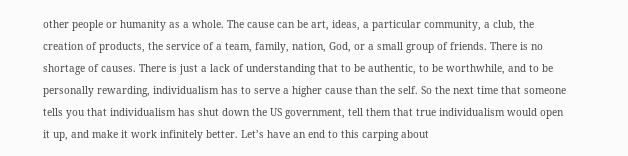other people or humanity as a whole. The cause can be art, ideas, a particular community, a club, the creation of products, the service of a team, family, nation, God, or a small group of friends. There is no shortage of causes. There is just a lack of understanding that to be authentic, to be worthwhile, and to be personally rewarding, individualism has to serve a higher cause than the self. So the next time that someone tells you that individualism has shut down the US government, tell them that true individualism would open it up, and make it work infinitely better. Let’s have an end to this carping about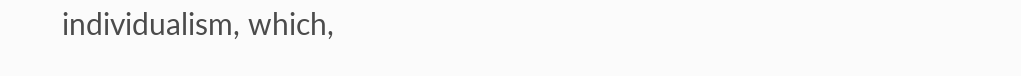individualism, which,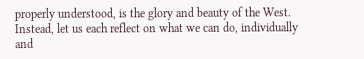properly understood, is the glory and beauty of the West. Instead, let us each reflect on what we can do, individually and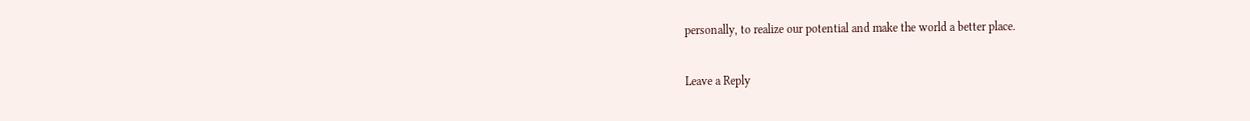personally, to realize our potential and make the world a better place.

Leave a Reply